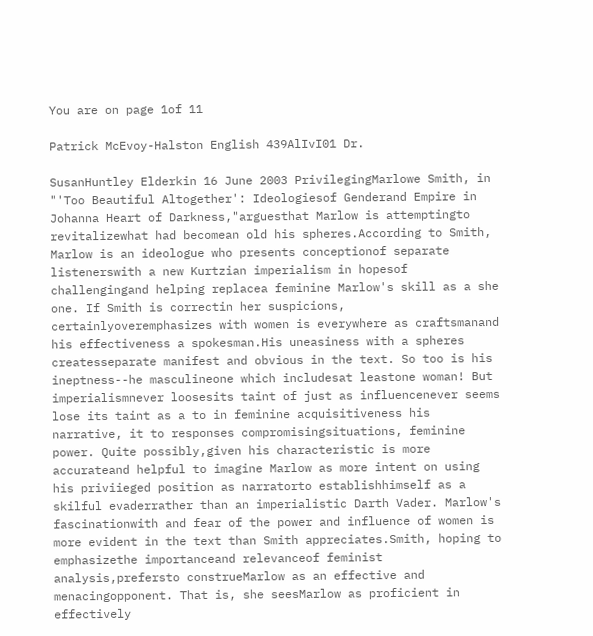You are on page 1of 11

Patrick McEvoy-Halston English 439AlIvI01 Dr.

SusanHuntley Elderkin 16 June 2003 PrivilegingMarlowe Smith, in "'Too Beautiful Altogether': Ideologiesof Genderand Empire in Johanna Heart of Darkness,"arguesthat Marlow is attemptingto revitalizewhat had becomean old his spheres.According to Smith, Marlow is an ideologue who presents conceptionof separate listenerswith a new Kurtzian imperialism in hopesof challengingand helping replacea feminine Marlow's skill as a she one. If Smith is correctin her suspicions, certainlyoveremphasizes with women is everywhere as craftsmanand his effectiveness a spokesman.His uneasiness with a spheres createsseparate manifest and obvious in the text. So too is his ineptness--he masculineone which includesat leastone woman! But imperialismnever loosesits taint of just as influencenever seems lose its taint as a to in feminine acquisitiveness his narrative, it to responses compromisingsituations, feminine power. Quite possibly,given his characteristic is more accurateand helpful to imagine Marlow as more intent on using his priviieged position as narratorto establishhimself as a skilful evaderrather than an imperialistic Darth Vader. Marlow's fascinationwith and fear of the power and influence of women is more evident in the text than Smith appreciates.Smith, hoping to emphasizethe importanceand relevanceof feminist analysis,prefersto construeMarlow as an effective and menacingopponent. That is, she seesMarlow as proficient in effectively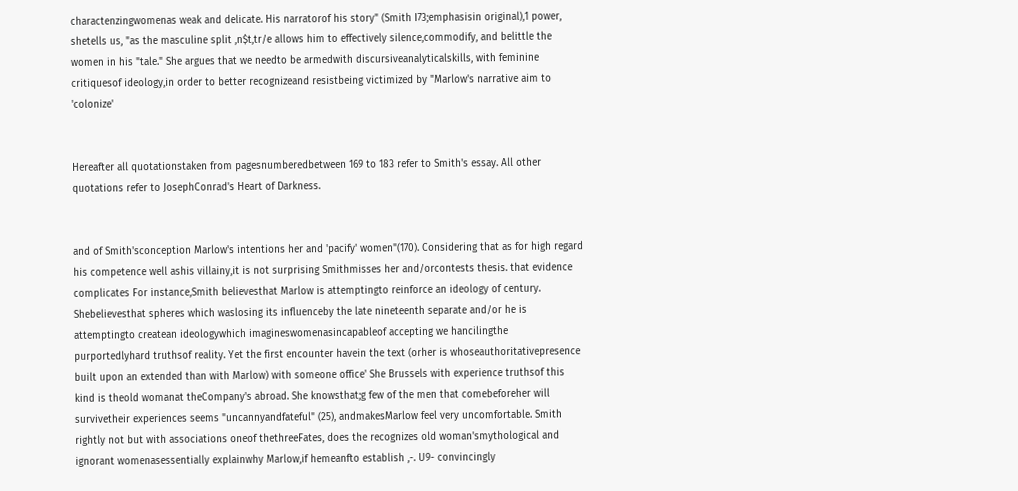charactenzingwomenas weak and delicate. His narratorof his story" (Smith I73;emphasisin original),1 power, shetells us, "as the masculine split ,n$t,tr/e allows him to effectively silence,commodify, and belittle the women in his "tale." She argues that we needto be armedwith discursiveanalyticalskills, with feminine critiquesof ideology,in order to better recognizeand resistbeing victimized by "Marlow's narrative aim to 'colonize'


Hereafter all quotationstaken from pagesnumberedbetween 169 to 183 refer to Smith's essay. All other quotations refer to JosephConrad's Heart of Darkness.


and of Smith'sconception Marlow's intentions her and 'pacify' women"(170). Considering that as for high regard his competence well ashis villainy,it is not surprising Smithmisses her and/orcontests thesis. that evidence complicates For instance,Smith believesthat Marlow is attemptingto reinforce an ideology of century. Shebelievesthat spheres which waslosing its influenceby the late nineteenth separate and/or he is attemptingto createan ideologywhich imagineswomenasincapableof accepting we hancilingthe purportedlyhard truthsof reality. Yet the first encounter havein the text (orher is whoseauthoritativepresence built upon an extended than with Marlow) with someone office' She Brussels with experience truthsof this kind is theold womanat theCompany's abroad. She knowsthat;g few of the men that comebeforeher will survivetheir experiences seems "uncannyandfateful" (25), andmakesMarlow feel very uncomfortable. Smith rightly not but with associations oneof thethreeFates, does the recognizes old woman'smythological and ignorant womenasessentially explainwhy Marlow,if hemeanfto establish ,-. U9- convincingly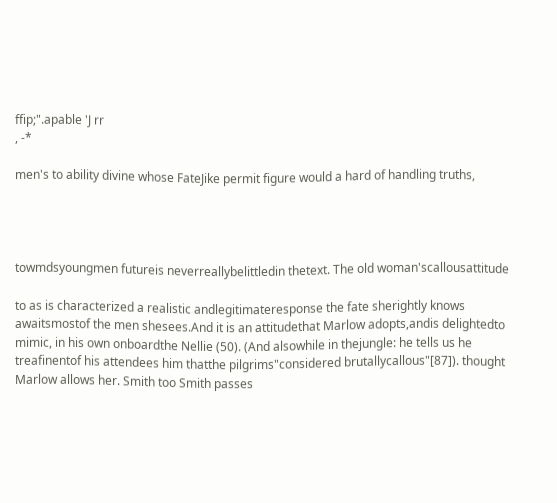ffip;".apable 'J rr
, -*

men's to ability divine whose FateJike permit figure would a hard of handling truths,




towmdsyoungmen futureis neverreallybelittledin thetext. The old woman'scallousattitude

to as is characterized a realistic andlegitimateresponse the fate sherightly knows awaitsmostof the men shesees.And it is an attitudethat Marlow adopts,andis delightedto mimic, in his own onboardthe Nellie (50). (And alsowhile in thejungle: he tells us he treafinentof his attendees him thatthe pilgrims"considered brutallycallous"[87]). thought Marlow allows her. Smith too Smith passes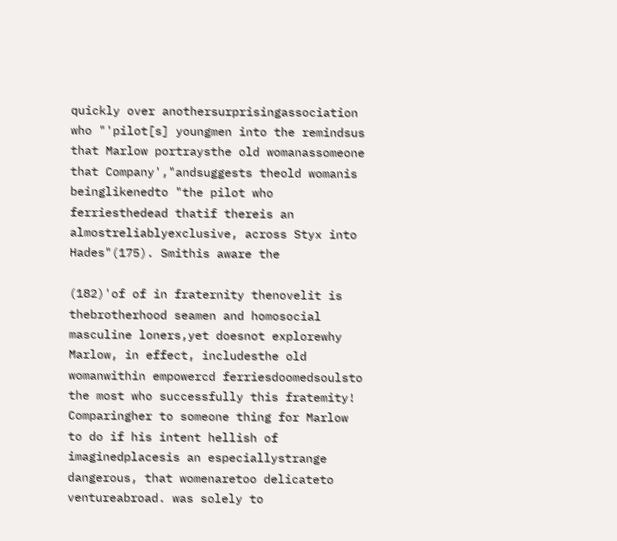quickly over anothersurprisingassociation who "'pilot[s] youngmen into the remindsus that Marlow portraysthe old womanassomeone that Company',"andsuggests theold womanis beinglikenedto "the pilot who ferriesthedead thatif thereis an almostreliablyexclusive, across Styx into Hades"(175). Smithis aware the

(182)'of of in fraternity thenovelit is thebrotherhood seamen and homosocial masculine loners,yet doesnot explorewhy Marlow, in effect, includesthe old womanwithin empowercd ferriesdoomedsoulsto the most who successfully this fratemity! Comparingher to someone thing for Marlow to do if his intent hellish of imaginedplacesis an especiallystrange dangerous, that womenaretoo delicateto ventureabroad. was solely to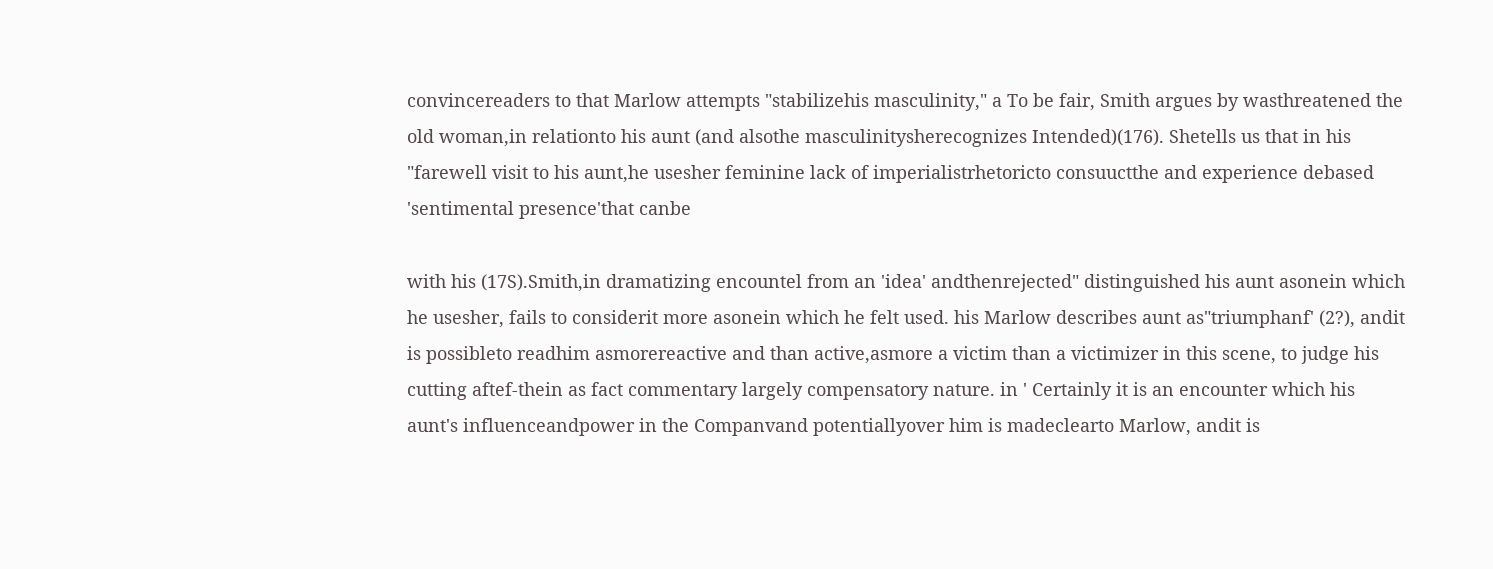convincereaders to that Marlow attempts "stabilizehis masculinity," a To be fair, Smith argues by wasthreatened the old woman,in relationto his aunt (and alsothe masculinitysherecognizes Intended)(176). Shetells us that in his "farewell visit to his aunt,he usesher feminine lack of imperialistrhetoricto consuuctthe and experience debased 'sentimental presence'that canbe

with his (17S).Smith,in dramatizing encountel from an 'idea' andthenrejected" distinguished his aunt asonein which he usesher, fails to considerit more asonein which he felt used. his Marlow describes aunt as"triumphanf' (2?), andit is possibleto readhim asmorereactive and than active,asmore a victim than a victimizer in this scene, to judge his cutting aftef-thein as fact commentary largely compensatory nature. in ' Certainly it is an encounter which his aunt's influenceandpower in the Companvand potentiallyover him is madeclearto Marlow, andit is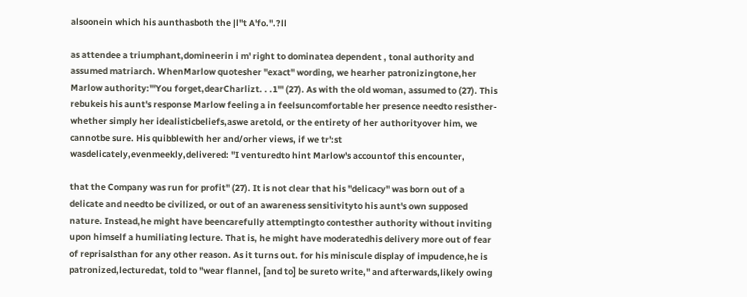alsoonein which his aunthasboth the |l"t A'fo.".?ll

as attendee a triumphant,domineerin i m' right to dominatea dependent , tonal authority and assumed matriarch. WhenMarlow quotesher "exact" wording, we hearher patronizingtone,her Marlow authority:"'You forget,dearCharlizt. . .1"' (27). As with the old woman, assumed to (27). This rebukeis his aunt's response Marlow feeling a in feelsuncomfortable her presence needto resisther-whether simply her idealisticbeliefs,aswe aretold, or the entirety of her authorityover him, we cannotbe sure. His quibblewith her and/orher views, if we tr':st wasdelicately,evenmeekly,delivered: "I venturedto hint Marlow's accountof this encounter,

that the Company was run for profit" (27). It is not clear that his "delicacy" was born out of a delicate and needto be civilized, or out of an awareness sensitivityto his aunt's own supposed nature. Instead,he might have beencarefully attemptingto contesther authority without inviting upon himself a humiliating lecture. That is, he might have moderatedhis delivery more out of fear of reprisalsthan for any other reason. As it turns out. for his miniscule display of impudence,he is patronized,lecturedat, told to "wear flannel, [and to] be sureto write," and afterwards,likely owing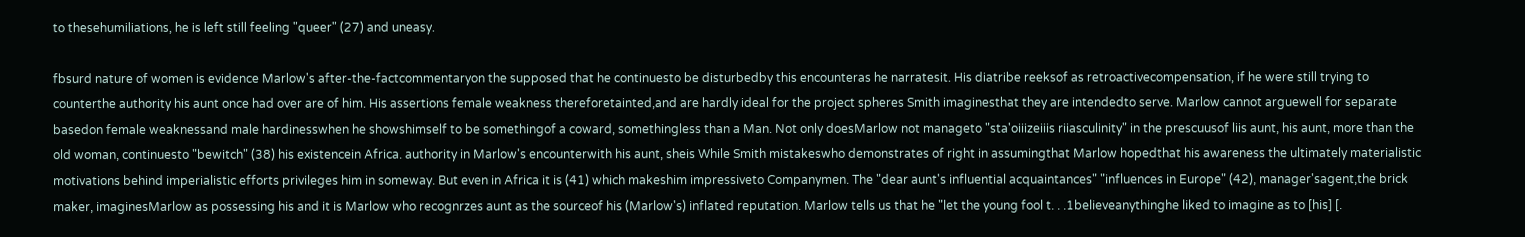to thesehumiliations, he is left still feeling "queer" (27) and uneasy.

fbsurd nature of women is evidence Marlow's after-the-factcommentaryon the supposed that he continuesto be disturbedby this encounteras he narratesit. His diatribe reeksof as retroactivecompensation, if he were still trying to counterthe authority his aunt once had over are of him. His assertions female weakness thereforetainted,and are hardly ideal for the project spheres Smith imaginesthat they are intendedto serve. Marlow cannot arguewell for separate basedon female weaknessand male hardinesswhen he showshimself to be somethingof a coward, somethingless than a Man. Not only doesMarlow not manageto "sta'oiiizeiiis riiasculinity" in the prescuusof liis aunt, his aunt, more than the old woman, continuesto "bewitch" (38) his existencein Africa. authority in Marlow's encounterwith his aunt, sheis While Smith mistakeswho demonstrates of right in assumingthat Marlow hopedthat his awareness the ultimately materialistic motivations behind imperialistic efforts privileges him in someway. But even in Africa it is (41) which makeshim impressiveto Companymen. The "dear aunt's influential acquaintances" "influences in Europe" (42), manager'sagent,the brick maker, imaginesMarlow as possessing his and it is Marlow who recognrzes aunt as the sourceof his (Marlow's) inflated reputation. Marlow tells us that he "let the young fool t. . .1believeanythinghe liked to imagine as to [his] [.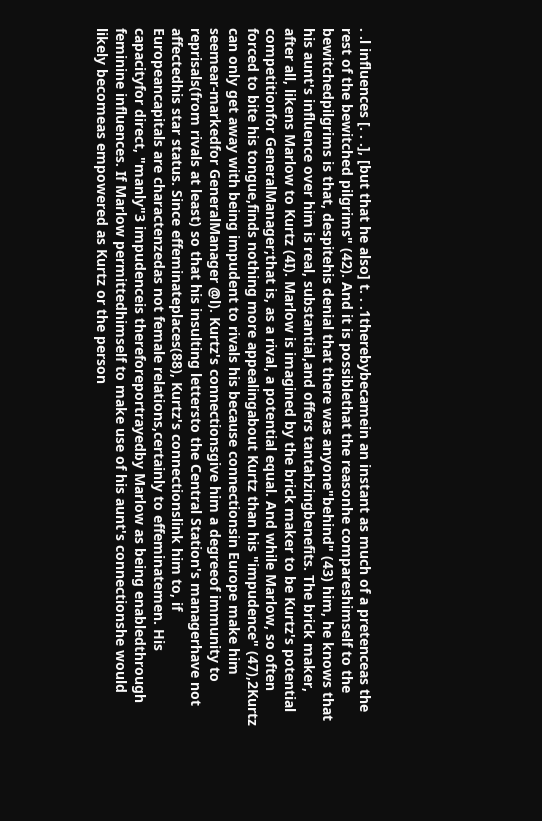. .l influences [. . .], [but that he also] t. . .1therebybecamein an instant as much of a pretenceas the rest of the bewitched pilgrims" (42). And it is possiblethat the reasonhe compareshimself to the bewitchedpilgrims is that, despitehis denial that there was anyone"behind" (43) him, he knows that his aunt's influence over him is real, substantial,and offers tantahzingbenefits. The brick maker, after all, likens Marlow to Kurtz (4I). Marlow is imagined by the brick maker to be Kurtz's potential competitionfor GeneralManager;that is, as a rival, a potential equal. And while Marlow, so often forced to bite his tongue,finds nothing more appealingabout Kurtz than his "impudence" (47),2Kurtz can only get away with being impudent to rivals his because connectionsin Europe make him seemear-markedfor GeneralManager @l). Kurtz's connectionsgive him a degreeof immunity to reprisals(from rivals at least) so that his insulting lettersto the Central Station's managerhave not affectedhis star status. Since effeminateplaces(88), Kurtz's connectionslink him to, if Europeancapitals are charactenzedas not female relations,certainly to effeminatemen. His capacityfor direct, "manly"3 impudenceis thereforeportrayedby Marlow as being enabledthrough feminine influences. If Marlow permittedhimself to make use of his aunt's connectionshe would likely becomeas empowered as Kurtz or the person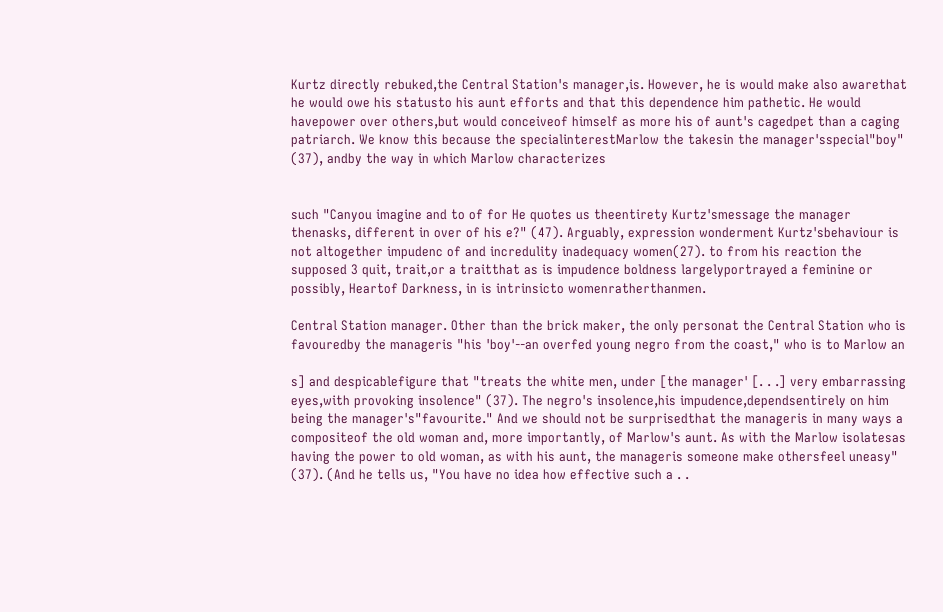Kurtz directly rebuked,the Central Station's manager,is. However, he is would make also awarethat he would owe his statusto his aunt efforts and that this dependence him pathetic. He would havepower over others,but would conceiveof himself as more his of aunt's cagedpet than a caging patriarch. We know this because the specialinterestMarlow the takesin the manager'sspecial"boy" (37), andby the way in which Marlow characterizes


such "Canyou imagine and to of for He quotes us theentirety Kurtz'smessage the manager thenasks, different in over of his e?" (47). Arguably, expression wonderment Kurtz'sbehaviour is not altogether impudenc of and incredulity inadequacy women(27). to from his reaction the supposed 3 quit, trait,or a traitthat as is impudence boldness largelyportrayed a feminine or possibly, Heartof Darkness, in is intrinsicto womenratherthanmen.

Central Station manager. Other than the brick maker, the only personat the Central Station who is favouredby the manageris "his 'boy'--an overfed young negro from the coast," who is to Marlow an

s] and despicablefigure that "treats the white men, under [the manager' [. . .] very embarrassing eyes,with provoking insolence" (37). The negro's insolence,his impudence,dependsentirely on him being the manager's"favourite." And we should not be surprisedthat the manageris in many ways a compositeof the old woman and, more importantly, of Marlow's aunt. As with the Marlow isolatesas having the power to old woman, as with his aunt, the manageris someone make othersfeel uneasy" (37). (And he tells us, "You have no idea how effective such a . .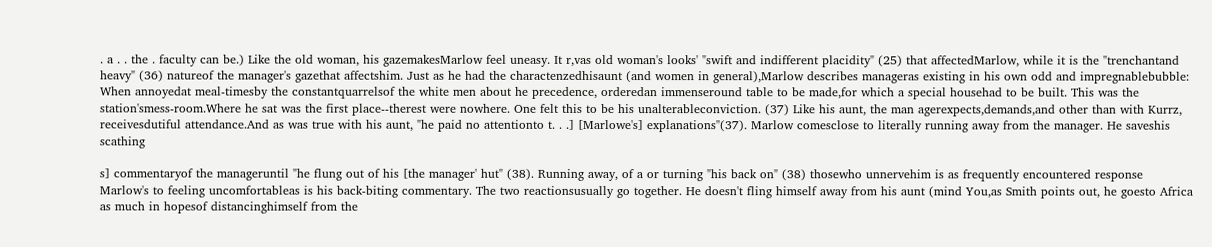. a . . the . faculty can be.) Like the old woman, his gazemakesMarlow feel uneasy. It r,vas old woman's looks' "swift and indifferent placidity" (25) that affectedMarlow, while it is the "trenchantand heavy" (36) natureof the manager's gazethat affectshim. Just as he had the charactenzedhisaunt (and women in general),Marlow describes manageras existing in his own odd and impregnablebubble: When annoyedat meal-timesby the constantquarrelsof the white men about he precedence, orderedan immenseround table to be made,for which a special househad to be built. This was the station'smess-room.Where he sat was the first place--therest were nowhere. One felt this to be his unalterableconviction. (37) Like his aunt, the man agerexpects,demands,and other than with Kurrz, receivesdutiful attendance.And as was true with his aunt, "he paid no attentionto t. . .] [Marlowe's] explanations"(37). Marlow comesclose to literally running away from the manager. He saveshis scathing

s] commentaryof the manageruntil "he flung out of his [the manager' hut" (38). Running away, of a or turning "his back on" (38) thosewho unnervehim is as frequently encountered response Marlow's to feeling uncomfortableas is his back-biting commentary. The two reactionsusually go together. He doesn't fling himself away from his aunt (mind You,as Smith points out, he goesto Africa as much in hopesof distancinghimself from the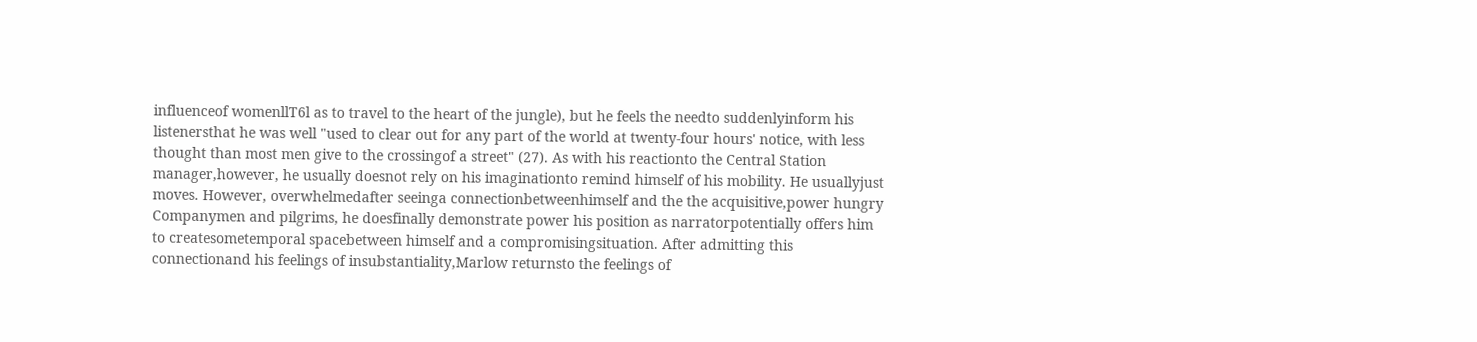influenceof womenllT6l as to travel to the heart of the jungle), but he feels the needto suddenlyinform his listenersthat he was well "used to clear out for any part of the world at twenty-four hours' notice, with less thought than most men give to the crossingof a street" (27). As with his reactionto the Central Station manager,however, he usually doesnot rely on his imaginationto remind himself of his mobility. He usuallyjust moves. However, overwhelmedafter seeinga connectionbetweenhimself and the the acquisitive,power hungry Companymen and pilgrims, he doesfinally demonstrate power his position as narratorpotentially offers him to createsometemporal spacebetween himself and a compromisingsituation. After admitting this connectionand his feelings of insubstantiality,Marlow returnsto the feelings of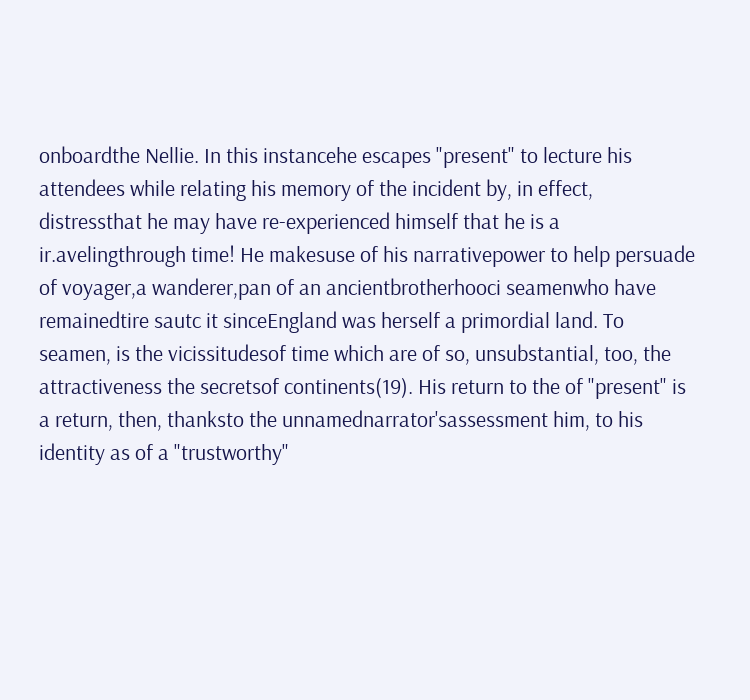onboardthe Nellie. In this instancehe escapes "present" to lecture his attendees while relating his memory of the incident by, in effect, distressthat he may have re-experienced himself that he is a ir.avelingthrough time! He makesuse of his narrativepower to help persuade of voyager,a wanderer,pan of an ancientbrotherhooci seamenwho have remainedtire sautc it sinceEngland was herself a primordial land. To seamen, is the vicissitudesof time which are of so, unsubstantial, too, the attractiveness the secretsof continents(19). His return to the of "present" is a return, then, thanksto the unnamednarrator'sassessment him, to his identity as of a "trustworthy"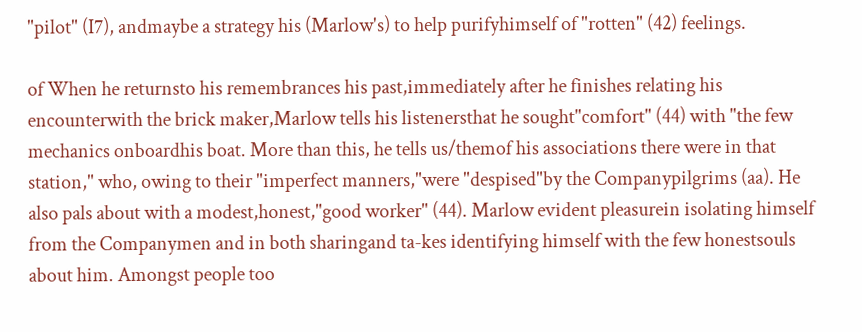"pilot" (I7), andmaybe a strategy his (Marlow's) to help purifyhimself of "rotten" (42) feelings.

of When he returnsto his remembrances his past,immediately after he finishes relating his encounterwith the brick maker,Marlow tells his listenersthat he sought"comfort" (44) with "the few mechanics onboardhis boat. More than this, he tells us/themof his associations there were in that station," who, owing to their "imperfect manners,"were "despised"by the Companypilgrims (aa). He also pals about with a modest,honest,"good worker" (44). Marlow evident pleasurein isolating himself from the Companymen and in both sharingand ta-kes identifying himself with the few honestsouls about him. Amongst people too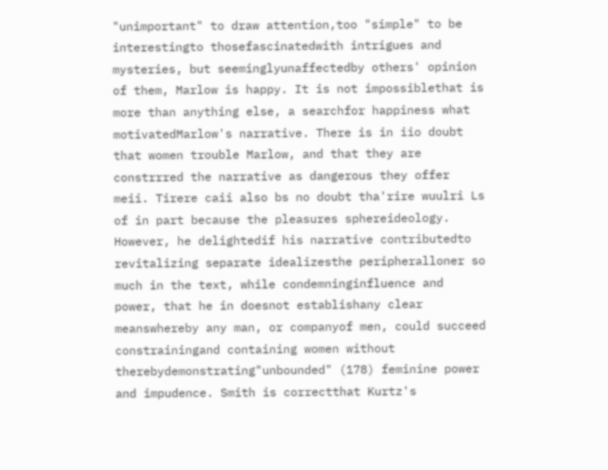"unimportant" to draw attention,too "simple" to be interestingto thosefascinatedwith intrigues and mysteries, but seeminglyunaffectedby others' opinion of them, Marlow is happy. It is not impossiblethat is more than anything else, a searchfor happiness what motivatedMarlow's narrative. There is in iio doubt that women trouble Marlow, and that they are constrrred the narrative as dangerous they offer meii. Tirere caii also bs no doubt tha'rire wuulri Ls of in part because the pleasures sphereideology. However, he delightedif his narrative contributedto revitalizing separate idealizesthe peripheralloner so much in the text, while condemninginfluence and power, that he in doesnot establishany clear meanswhereby any man, or companyof men, could succeed constrainingand containing women without therebydemonstrating"unbounded" (178) feminine power and impudence. Smith is correctthat Kurtz's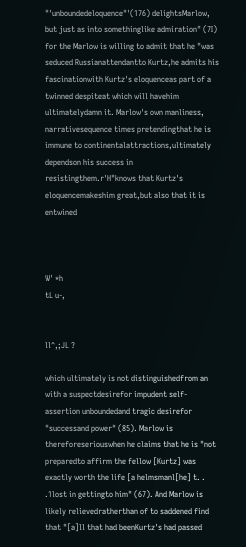"'unboundedeloquence"'(176) delightsMarlow, but just as into somethinglike admiration" (7I) for the Marlow is willing to admit that he "was seduced Russianattendantto Kurtz,he admits his fascinationwith Kurtz's eloquenceas part of a twinned despiteat which will havehim ultimatelydamn it. Marlow's own manliness, narrativesequence times pretendingthat he is immune to continentalattractions,ultimately dependson his success in resistingthem.r'H"knows that Kurtz's eloquencemakeshim great,but also that it is entwined



W' *h
tL u-,


ll^,;JL ?

which ultimately is not distinguishedfrom an with a suspectdesirefor impudent self-assertion unboundedand tragic desirefor "successand power" (85). Marlow is thereforeseriouswhen he claims that he is "not preparedto affirm the fellow [Kurtz] was exactly worth the life [a helmsmanl[he] t. . .1lost in gettingto him" (67). And Marlow is likely relievedratherthan of to saddened find that "[a]ll that had beenKurtz's had passed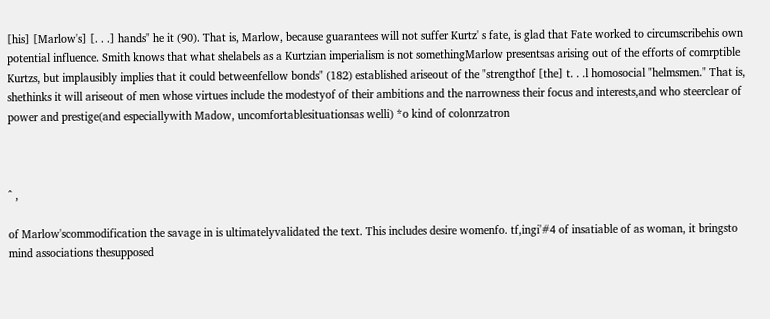[his] [Marlow's] [. . .] hands" he it (90). That is, Marlow, because guarantees will not suffer Kurtz' s fate, is glad that Fate worked to circumscribehis own potential influence. Smith knows that what shelabels as a Kurtzian imperialism is not somethingMarlow presentsas arising out of the efforts of comrptible Kurtzs, but implausibly implies that it could betweenfellow bonds" (182) established ariseout of the "strengthof [the] t. . .l homosocial "helmsmen." That is, shethinks it will ariseout of men whose virtues include the modestyof of their ambitions and the narrowness their focus and interests,and who steerclear of power and prestige(and especiallywith Madow, uncomfortablesituationsas welli) *o kind of colonrzatron



^ ,

of Marlow'scommodification the savage in is ultimatelyvalidated the text. This includes desire womenfo. tf,ingi'#4 of insatiable of as woman, it bringsto mind associations thesupposed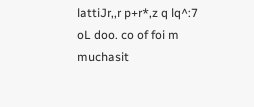lattiJr,,r p+r*,z q lq^:7 oL doo. co of foi m muchasit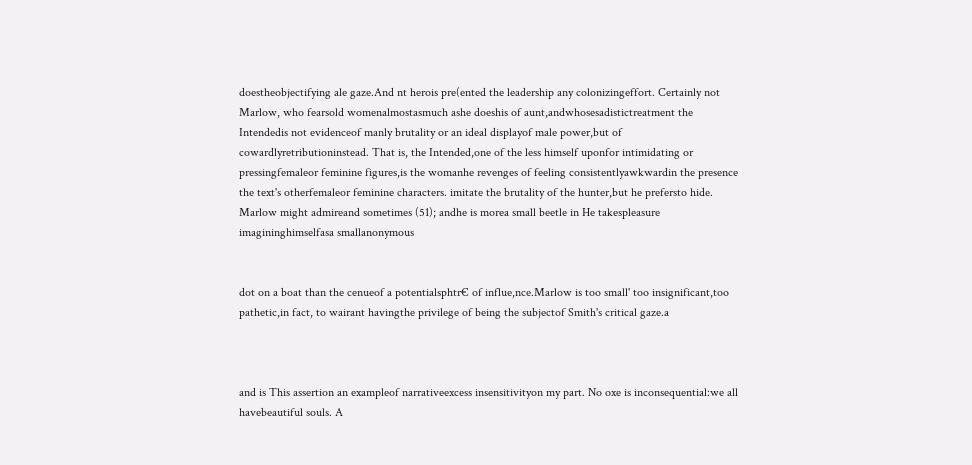doestheobjectifying ale gaze.And nt herois pre(ented the leadership any colonizingeffort. Certainly not Marlow, who fearsold womenalmostasmuch ashe doeshis of aunt,andwhosesadistictreatment the Intendedis not evidenceof manly brutality or an ideal displayof male power,but of cowardlyretributioninstead. That is, the Intended,one of the less himself uponfor intimidating or pressingfemaleor feminine figures,is the womanhe revenges of feeling consistentlyawkwardin the presence the text's otherfemaleor feminine characters. imitate the brutality of the hunter,but he prefersto hide. Marlow might admireand sometimes (51); andhe is morea small beetle in He takespleasure imagininghimselfasa smallanonymous


dot on a boat than the cenueof a potentialsphtr€ of influe,nce.Marlow is too small' too insignificant,too pathetic,in fact, to wairant havingthe privilege of being the subjectof Smith's critical gaze.a



and is This assertion an exampleof narrativeexcess insensitivityon my part. No oxe is inconsequential:we all havebeautiful souls. A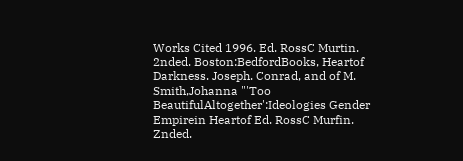Works Cited 1996. Ed. RossC Murtin. 2nded. Boston:BedfordBooks, Heartof Darkness. Joseph. Conrad, and of M. Smith,Johanna "'Too BeautifulAltogether':Ideologies Gender Empirein Heartof Ed. RossC Murfin. Znded.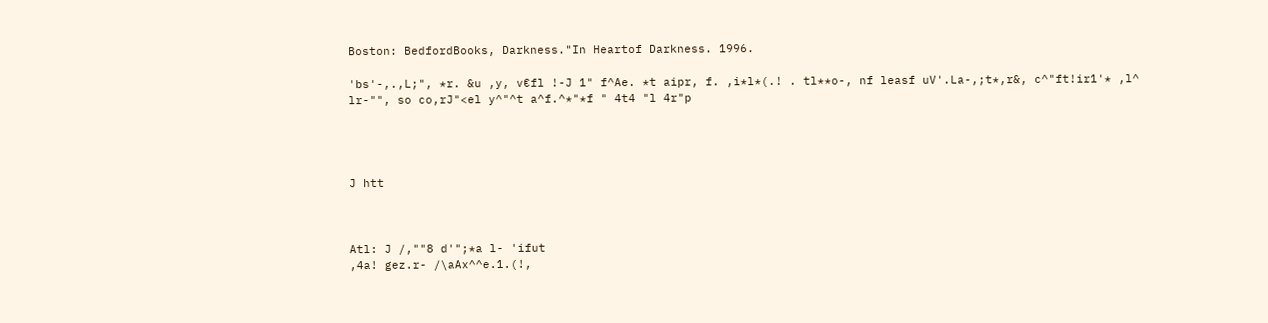Boston: BedfordBooks, Darkness."In Heartof Darkness. 1996.

'bs'-,.,L;", *r. &u ,y, v€fl !-J 1" f^Ae. *t aipr, f. ,i*l*(.! . tl**o-, nf leasf uV'.La-,;t*,r&, c^"ft!ir1'* ,l^ lr-"", so co,rJ"<el y^"^t a^f.^*"*f " 4t4 "l 4r"p




J htt



Atl: J /,""8 d'";*a l- 'ifut
,4a! gez.r- /\aAx^^e.1.(!,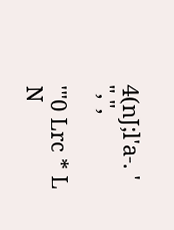4(nJ;l'a-. ' ",",

'"0 Lrc * L N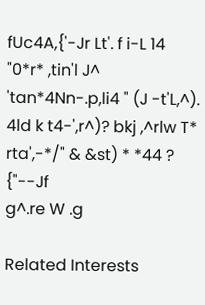fUc4A,{'-Jr Lt'. f i-L 14 "0*r* ,tin'l J^ 'tan*4Nn-.p,li4 " (J -t'L,^). 4ld k t4-',r^)? bkj ,^rlw T* rta',-*/" & &st) * *44 ? {"--Jf
g^.re W .g

Related Interests